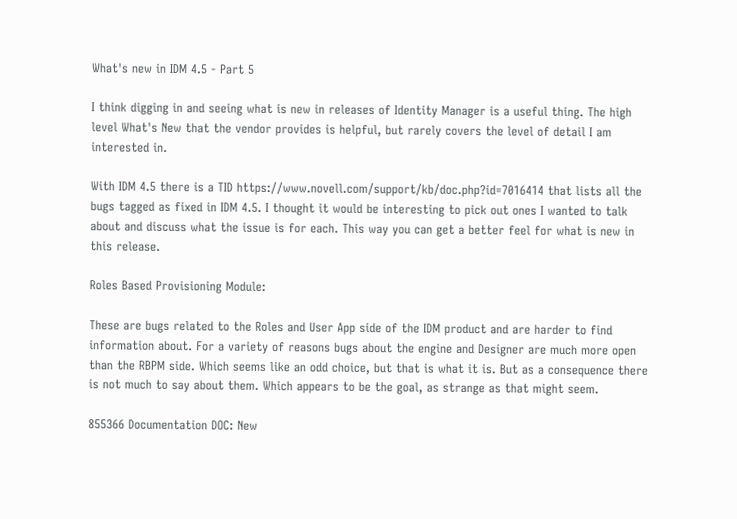What's new in IDM 4.5 - Part 5

I think digging in and seeing what is new in releases of Identity Manager is a useful thing. The high level What's New that the vendor provides is helpful, but rarely covers the level of detail I am interested in.

With IDM 4.5 there is a TID https://www.novell.com/support/kb/doc.php?id=7016414 that lists all the bugs tagged as fixed in IDM 4.5. I thought it would be interesting to pick out ones I wanted to talk about and discuss what the issue is for each. This way you can get a better feel for what is new in this release.

Roles Based Provisioning Module:

These are bugs related to the Roles and User App side of the IDM product and are harder to find information about. For a variety of reasons bugs about the engine and Designer are much more open than the RBPM side. Which seems like an odd choice, but that is what it is. But as a consequence there is not much to say about them. Which appears to be the goal, as strange as that might seem.

855366 Documentation DOC: New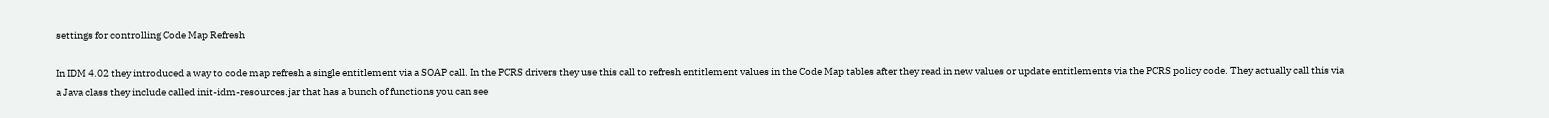settings for controlling Code Map Refresh

In IDM 4.02 they introduced a way to code map refresh a single entitlement via a SOAP call. In the PCRS drivers they use this call to refresh entitlement values in the Code Map tables after they read in new values or update entitlements via the PCRS policy code. They actually call this via a Java class they include called init-idm-resources.jar that has a bunch of functions you can see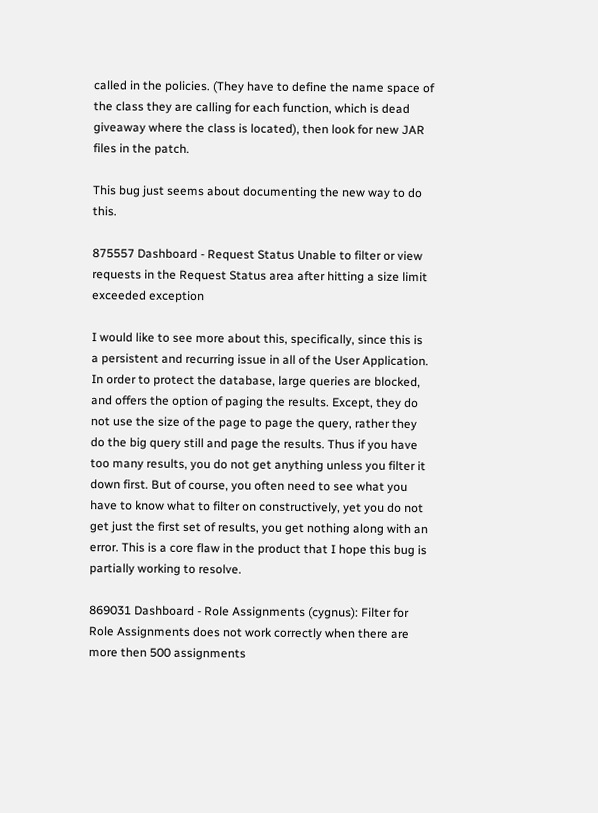called in the policies. (They have to define the name space of the class they are calling for each function, which is dead giveaway where the class is located), then look for new JAR files in the patch.

This bug just seems about documenting the new way to do this.

875557 Dashboard - Request Status Unable to filter or view requests in the Request Status area after hitting a size limit exceeded exception

I would like to see more about this, specifically, since this is a persistent and recurring issue in all of the User Application. In order to protect the database, large queries are blocked, and offers the option of paging the results. Except, they do not use the size of the page to page the query, rather they do the big query still and page the results. Thus if you have too many results, you do not get anything unless you filter it down first. But of course, you often need to see what you have to know what to filter on constructively, yet you do not get just the first set of results, you get nothing along with an error. This is a core flaw in the product that I hope this bug is partially working to resolve.

869031 Dashboard - Role Assignments (cygnus): Filter for Role Assignments does not work correctly when there are more then 500 assignments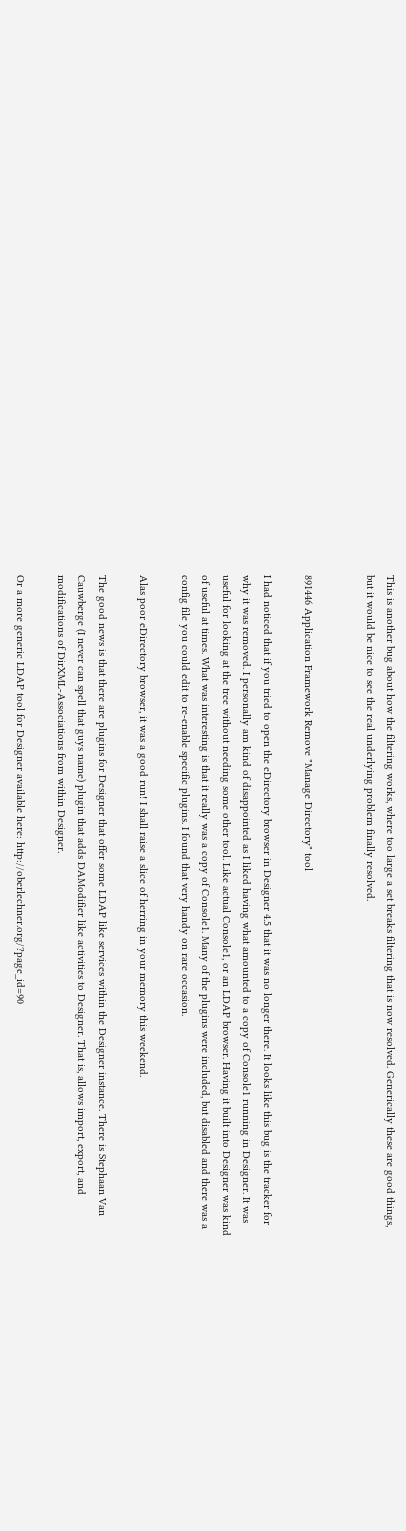This is another bug about how the filtering works, where too large a set breaks filtering that is now resolved. Generically these are good things, but it would be nice to see the real underlying problem finally resolved.


891446 Application Framework Remove "Manage Directory" tool

I had noticed that if you tried to open the eDirectory browser in Designer 4.5 that it was no longer there. It looks like this bug is the tracker for why it was removed. I personally am kind of disappointed as I liked having what amounted to a copy of Console1 running in Designer. It was useful for looking at the tree without needing some other tool. Like actual Console1, or an LDAP browser. Having it built into Designer was kind of useful at times. What was interesting is that it really was a copy of Console1. Many of the plugins were included, but disabled and there was a config file you could edit to re-enable specific plugins. I found that very handy on rare occasion.

Alas poor eDirectory browser, it was a good run! I shall raise a slice of herring in your memory this weekend.

The good news is that there are plugins for Designer that offer some LDAP like services within the Designer instance. There is Stephaan Van Cauwberge (I never can spell that guys name) plugin that adds DAModifier like activities to Designer. That is, allows import, export, and modifications of DirXML-Associations from within Designer.

Or a more generic LDAP tool for Designer available here: http://oberlechner.org/?page_id=90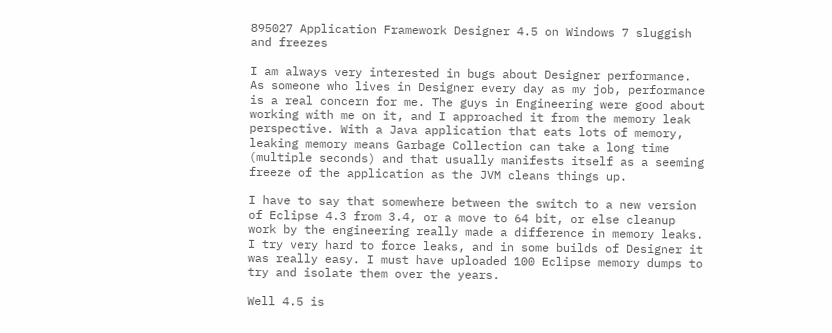895027 Application Framework Designer 4.5 on Windows 7 sluggish and freezes

I am always very interested in bugs about Designer performance. As someone who lives in Designer every day as my job, performance is a real concern for me. The guys in Engineering were good about working with me on it, and I approached it from the memory leak perspective. With a Java application that eats lots of memory, leaking memory means Garbage Collection can take a long time (multiple seconds) and that usually manifests itself as a seeming freeze of the application as the JVM cleans things up.

I have to say that somewhere between the switch to a new version of Eclipse 4.3 from 3.4, or a move to 64 bit, or else cleanup work by the engineering really made a difference in memory leaks. I try very hard to force leaks, and in some builds of Designer it was really easy. I must have uploaded 100 Eclipse memory dumps to try and isolate them over the years.

Well 4.5 is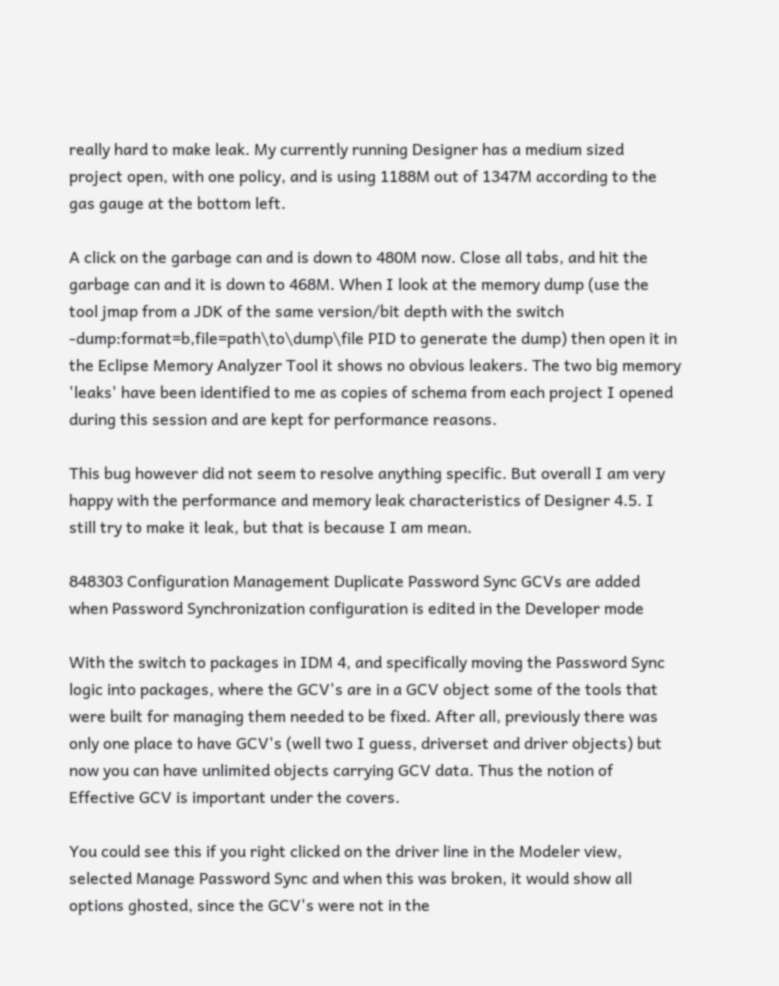really hard to make leak. My currently running Designer has a medium sized project open, with one policy, and is using 1188M out of 1347M according to the gas gauge at the bottom left.

A click on the garbage can and is down to 480M now. Close all tabs, and hit the garbage can and it is down to 468M. When I look at the memory dump (use the tool jmap from a JDK of the same version/bit depth with the switch -dump:format=b,file=path\to\dump\file PID to generate the dump) then open it in the Eclipse Memory Analyzer Tool it shows no obvious leakers. The two big memory 'leaks' have been identified to me as copies of schema from each project I opened during this session and are kept for performance reasons.

This bug however did not seem to resolve anything specific. But overall I am very happy with the performance and memory leak characteristics of Designer 4.5. I still try to make it leak, but that is because I am mean.

848303 Configuration Management Duplicate Password Sync GCVs are added when Password Synchronization configuration is edited in the Developer mode

With the switch to packages in IDM 4, and specifically moving the Password Sync logic into packages, where the GCV's are in a GCV object some of the tools that were built for managing them needed to be fixed. After all, previously there was only one place to have GCV's (well two I guess, driverset and driver objects) but now you can have unlimited objects carrying GCV data. Thus the notion of Effective GCV is important under the covers.

You could see this if you right clicked on the driver line in the Modeler view, selected Manage Password Sync and when this was broken, it would show all options ghosted, since the GCV's were not in the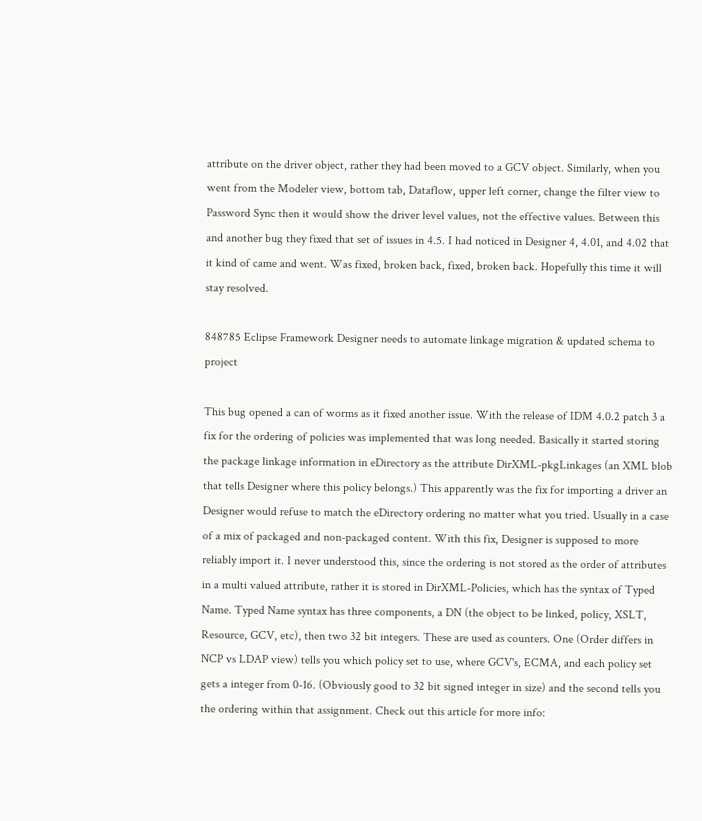attribute on the driver object, rather they had been moved to a GCV object. Similarly, when you went from the Modeler view, bottom tab, Dataflow, upper left corner, change the filter view to Password Sync then it would show the driver level values, not the effective values. Between this and another bug they fixed that set of issues in 4.5. I had noticed in Designer 4, 4.01, and 4.02 that it kind of came and went. Was fixed, broken back, fixed, broken back. Hopefully this time it will stay resolved.

848785 Eclipse Framework Designer needs to automate linkage migration & updated schema to project

This bug opened a can of worms as it fixed another issue. With the release of IDM 4.0.2 patch 3 a fix for the ordering of policies was implemented that was long needed. Basically it started storing the package linkage information in eDirectory as the attribute DirXML-pkgLinkages (an XML blob that tells Designer where this policy belongs.) This apparently was the fix for importing a driver an Designer would refuse to match the eDirectory ordering no matter what you tried. Usually in a case of a mix of packaged and non-packaged content. With this fix, Designer is supposed to more reliably import it. I never understood this, since the ordering is not stored as the order of attributes in a multi valued attribute, rather it is stored in DirXML-Policies, which has the syntax of Typed Name. Typed Name syntax has three components, a DN (the object to be linked, policy, XSLT, Resource, GCV, etc), then two 32 bit integers. These are used as counters. One (Order differs in NCP vs LDAP view) tells you which policy set to use, where GCV's, ECMA, and each policy set gets a integer from 0-16. (Obviously good to 32 bit signed integer in size) and the second tells you the ordering within that assignment. Check out this article for more info: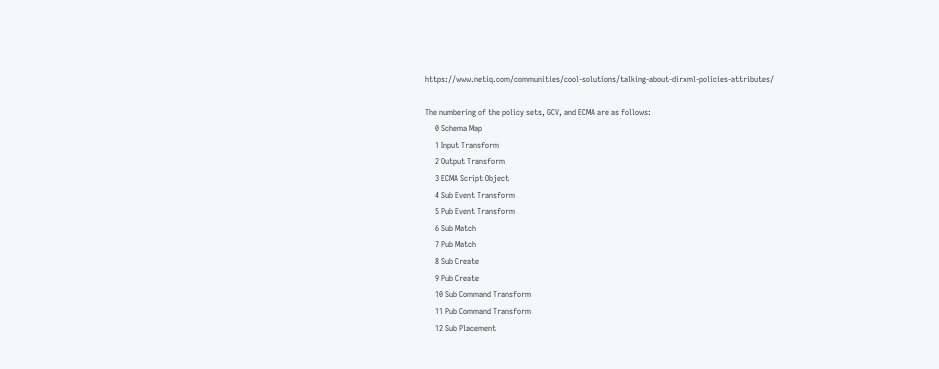https://www.netiq.com/communities/cool-solutions/talking-about-dirxml-policies-attributes/

The numbering of the policy sets, GCV, and ECMA are as follows:
     0 Schema Map
     1 Input Transform
     2 Output Transform
     3 ECMA Script Object
     4 Sub Event Transform
     5 Pub Event Transform
     6 Sub Match
     7 Pub Match
     8 Sub Create
     9 Pub Create
     10 Sub Command Transform
     11 Pub Command Transform
     12 Sub Placement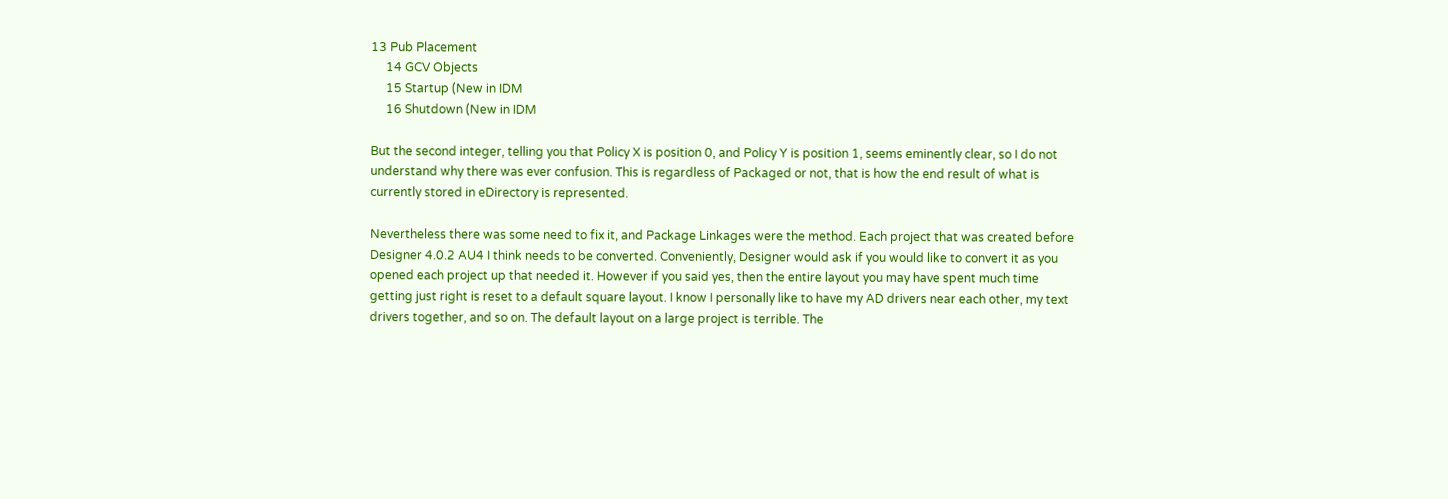13 Pub Placement
     14 GCV Objects
     15 Startup (New in IDM
     16 Shutdown (New in IDM

But the second integer, telling you that Policy X is position 0, and Policy Y is position 1, seems eminently clear, so I do not understand why there was ever confusion. This is regardless of Packaged or not, that is how the end result of what is currently stored in eDirectory is represented.

Nevertheless there was some need to fix it, and Package Linkages were the method. Each project that was created before Designer 4.0.2 AU4 I think needs to be converted. Conveniently, Designer would ask if you would like to convert it as you opened each project up that needed it. However if you said yes, then the entire layout you may have spent much time getting just right is reset to a default square layout. I know I personally like to have my AD drivers near each other, my text drivers together, and so on. The default layout on a large project is terrible. The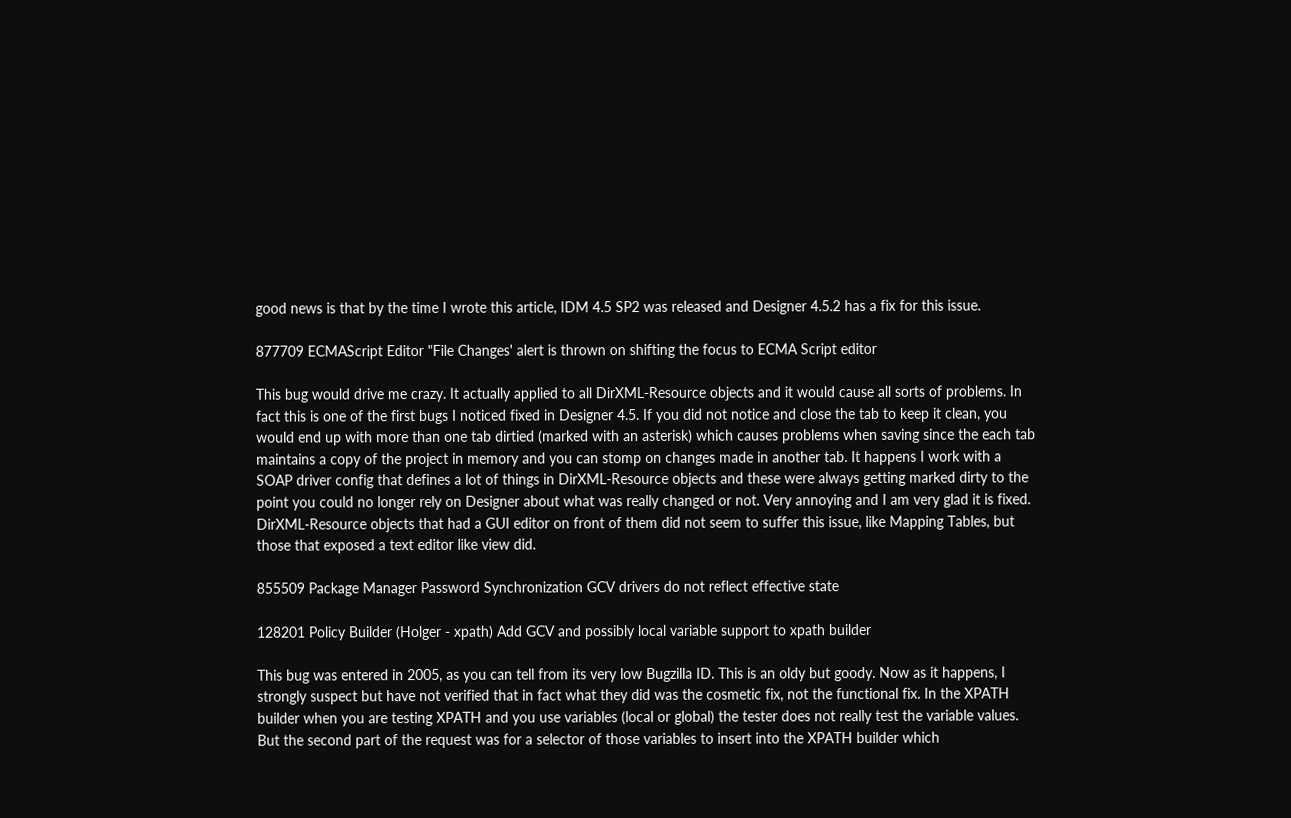good news is that by the time I wrote this article, IDM 4.5 SP2 was released and Designer 4.5.2 has a fix for this issue.

877709 ECMAScript Editor "File Changes' alert is thrown on shifting the focus to ECMA Script editor

This bug would drive me crazy. It actually applied to all DirXML-Resource objects and it would cause all sorts of problems. In fact this is one of the first bugs I noticed fixed in Designer 4.5. If you did not notice and close the tab to keep it clean, you would end up with more than one tab dirtied (marked with an asterisk) which causes problems when saving since the each tab maintains a copy of the project in memory and you can stomp on changes made in another tab. It happens I work with a SOAP driver config that defines a lot of things in DirXML-Resource objects and these were always getting marked dirty to the point you could no longer rely on Designer about what was really changed or not. Very annoying and I am very glad it is fixed. DirXML-Resource objects that had a GUI editor on front of them did not seem to suffer this issue, like Mapping Tables, but those that exposed a text editor like view did.

855509 Package Manager Password Synchronization GCV drivers do not reflect effective state

128201 Policy Builder (Holger - xpath) Add GCV and possibly local variable support to xpath builder

This bug was entered in 2005, as you can tell from its very low Bugzilla ID. This is an oldy but goody. Now as it happens, I strongly suspect but have not verified that in fact what they did was the cosmetic fix, not the functional fix. In the XPATH builder when you are testing XPATH and you use variables (local or global) the tester does not really test the variable values. But the second part of the request was for a selector of those variables to insert into the XPATH builder which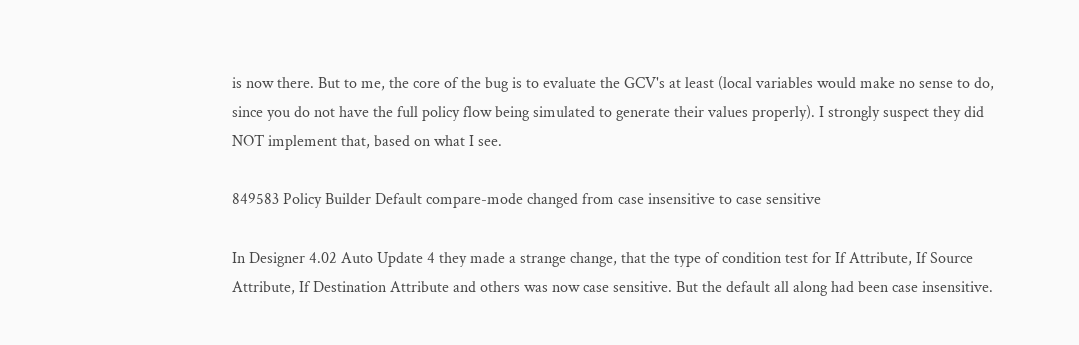is now there. But to me, the core of the bug is to evaluate the GCV's at least (local variables would make no sense to do, since you do not have the full policy flow being simulated to generate their values properly). I strongly suspect they did NOT implement that, based on what I see.

849583 Policy Builder Default compare-mode changed from case insensitive to case sensitive

In Designer 4.02 Auto Update 4 they made a strange change, that the type of condition test for If Attribute, If Source Attribute, If Destination Attribute and others was now case sensitive. But the default all along had been case insensitive.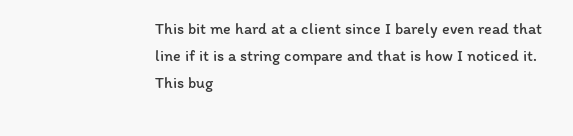This bit me hard at a client since I barely even read that line if it is a string compare and that is how I noticed it. This bug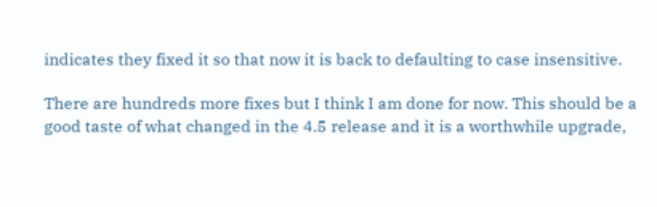indicates they fixed it so that now it is back to defaulting to case insensitive.

There are hundreds more fixes but I think I am done for now. This should be a good taste of what changed in the 4.5 release and it is a worthwhile upgrade,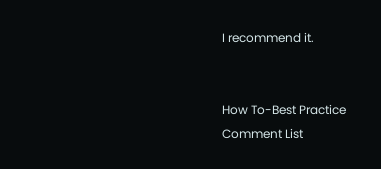I recommend it.


How To-Best Practice
Comment List